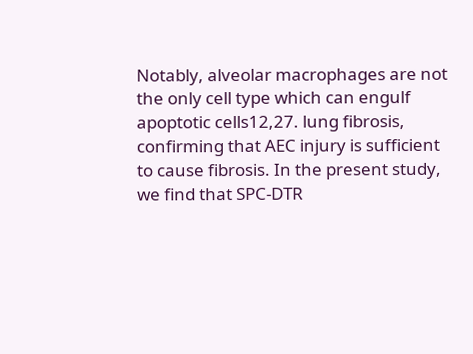Notably, alveolar macrophages are not the only cell type which can engulf apoptotic cells12,27. lung fibrosis, confirming that AEC injury is sufficient to cause fibrosis. In the present study, we find that SPC-DTR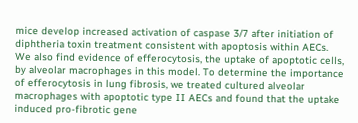mice develop increased activation of caspase 3/7 after initiation of diphtheria toxin treatment consistent with apoptosis within AECs. We also find evidence of efferocytosis, the uptake of apoptotic cells, by alveolar macrophages in this model. To determine the importance of efferocytosis in lung fibrosis, we treated cultured alveolar macrophages with apoptotic type II AECs and found that the uptake induced pro-fibrotic gene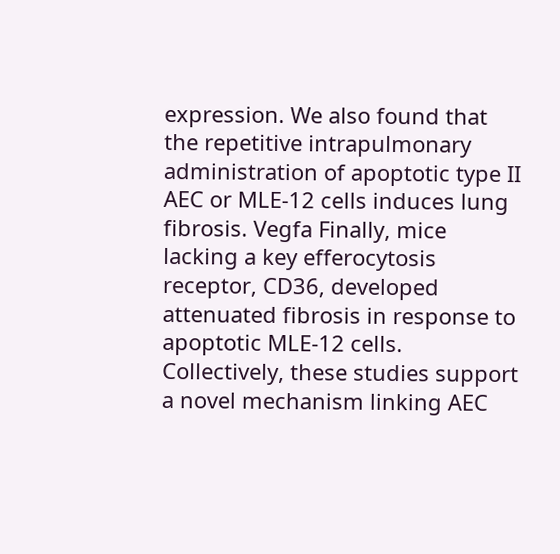expression. We also found that the repetitive intrapulmonary administration of apoptotic type II AEC or MLE-12 cells induces lung fibrosis. Vegfa Finally, mice lacking a key efferocytosis receptor, CD36, developed attenuated fibrosis in response to apoptotic MLE-12 cells. Collectively, these studies support a novel mechanism linking AEC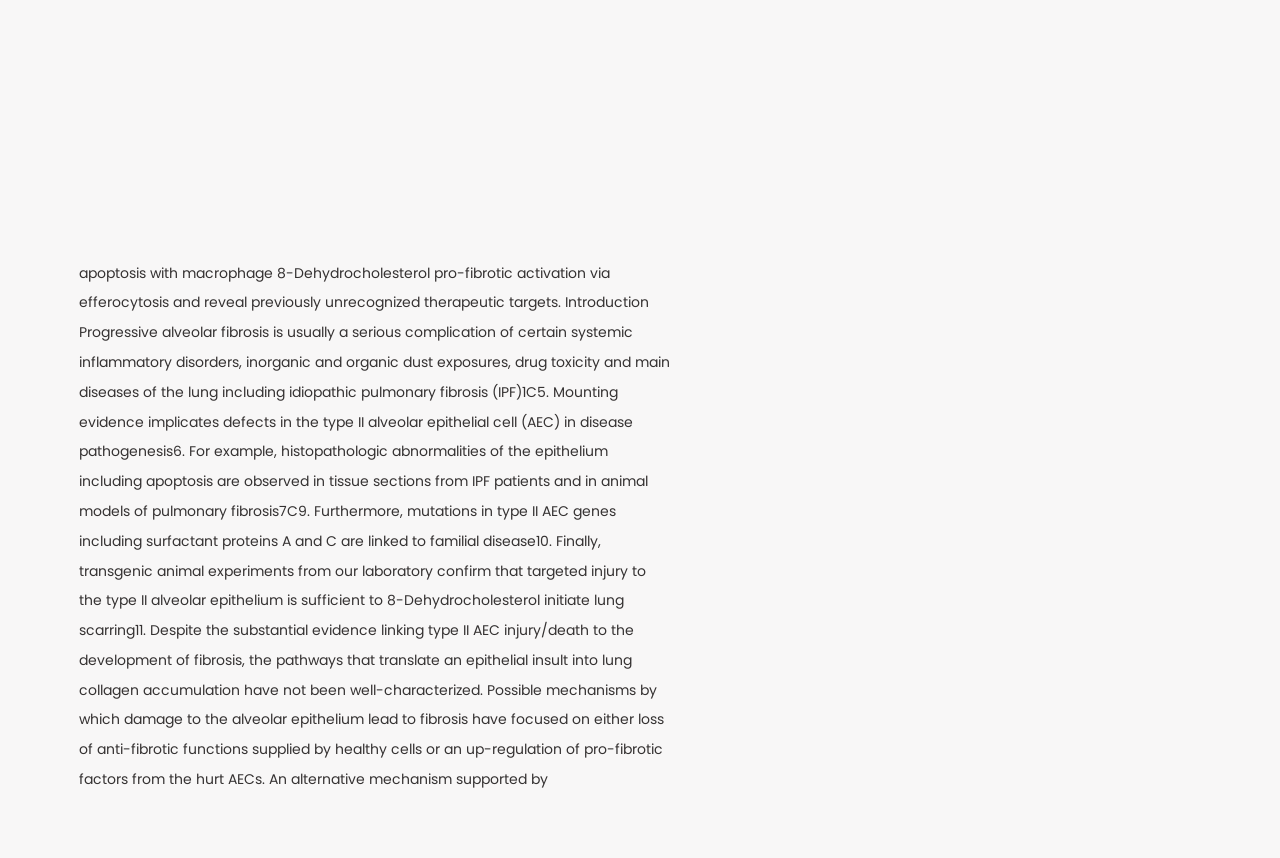apoptosis with macrophage 8-Dehydrocholesterol pro-fibrotic activation via efferocytosis and reveal previously unrecognized therapeutic targets. Introduction Progressive alveolar fibrosis is usually a serious complication of certain systemic inflammatory disorders, inorganic and organic dust exposures, drug toxicity and main diseases of the lung including idiopathic pulmonary fibrosis (IPF)1C5. Mounting evidence implicates defects in the type II alveolar epithelial cell (AEC) in disease pathogenesis6. For example, histopathologic abnormalities of the epithelium including apoptosis are observed in tissue sections from IPF patients and in animal models of pulmonary fibrosis7C9. Furthermore, mutations in type II AEC genes including surfactant proteins A and C are linked to familial disease10. Finally, transgenic animal experiments from our laboratory confirm that targeted injury to the type II alveolar epithelium is sufficient to 8-Dehydrocholesterol initiate lung scarring11. Despite the substantial evidence linking type II AEC injury/death to the development of fibrosis, the pathways that translate an epithelial insult into lung collagen accumulation have not been well-characterized. Possible mechanisms by which damage to the alveolar epithelium lead to fibrosis have focused on either loss of anti-fibrotic functions supplied by healthy cells or an up-regulation of pro-fibrotic factors from the hurt AECs. An alternative mechanism supported by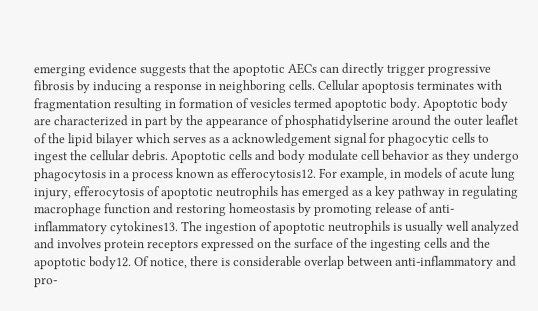emerging evidence suggests that the apoptotic AECs can directly trigger progressive fibrosis by inducing a response in neighboring cells. Cellular apoptosis terminates with fragmentation resulting in formation of vesicles termed apoptotic body. Apoptotic body are characterized in part by the appearance of phosphatidylserine around the outer leaflet of the lipid bilayer which serves as a acknowledgement signal for phagocytic cells to ingest the cellular debris. Apoptotic cells and body modulate cell behavior as they undergo phagocytosis in a process known as efferocytosis12. For example, in models of acute lung injury, efferocytosis of apoptotic neutrophils has emerged as a key pathway in regulating macrophage function and restoring homeostasis by promoting release of anti-inflammatory cytokines13. The ingestion of apoptotic neutrophils is usually well analyzed and involves protein receptors expressed on the surface of the ingesting cells and the apoptotic body12. Of notice, there is considerable overlap between anti-inflammatory and pro-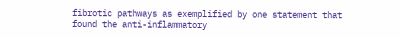fibrotic pathways as exemplified by one statement that found the anti-inflammatory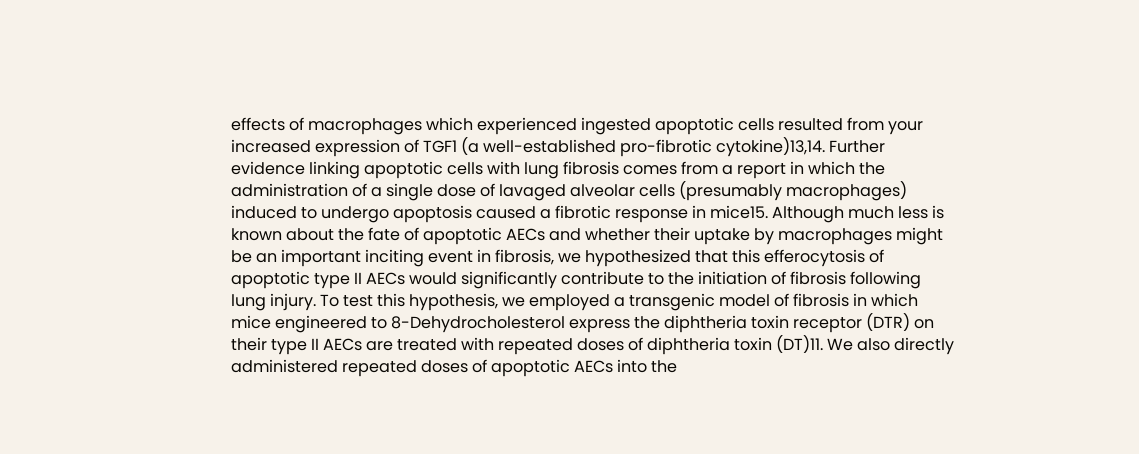effects of macrophages which experienced ingested apoptotic cells resulted from your increased expression of TGF1 (a well-established pro-fibrotic cytokine)13,14. Further evidence linking apoptotic cells with lung fibrosis comes from a report in which the administration of a single dose of lavaged alveolar cells (presumably macrophages) induced to undergo apoptosis caused a fibrotic response in mice15. Although much less is known about the fate of apoptotic AECs and whether their uptake by macrophages might be an important inciting event in fibrosis, we hypothesized that this efferocytosis of apoptotic type II AECs would significantly contribute to the initiation of fibrosis following lung injury. To test this hypothesis, we employed a transgenic model of fibrosis in which mice engineered to 8-Dehydrocholesterol express the diphtheria toxin receptor (DTR) on their type II AECs are treated with repeated doses of diphtheria toxin (DT)11. We also directly administered repeated doses of apoptotic AECs into the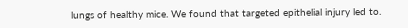lungs of healthy mice. We found that targeted epithelial injury led to.